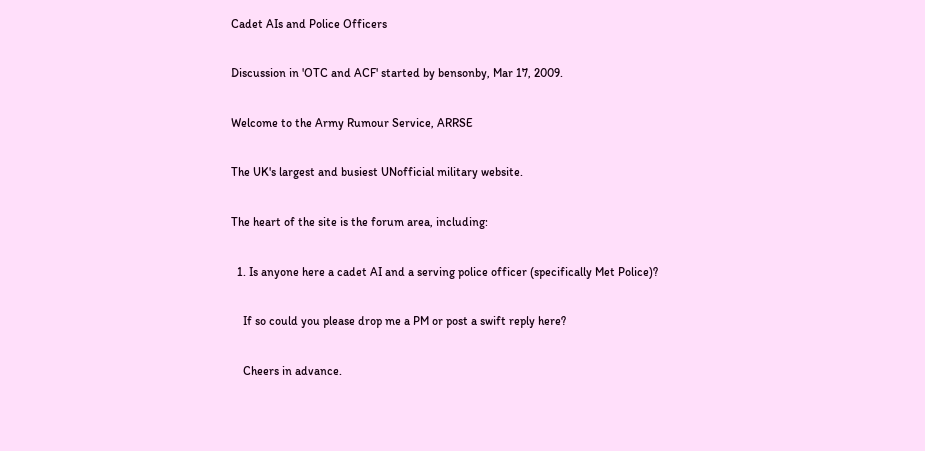Cadet AIs and Police Officers

Discussion in 'OTC and ACF' started by bensonby, Mar 17, 2009.

Welcome to the Army Rumour Service, ARRSE

The UK's largest and busiest UNofficial military website.

The heart of the site is the forum area, including:

  1. Is anyone here a cadet AI and a serving police officer (specifically Met Police)?

    If so could you please drop me a PM or post a swift reply here?

    Cheers in advance.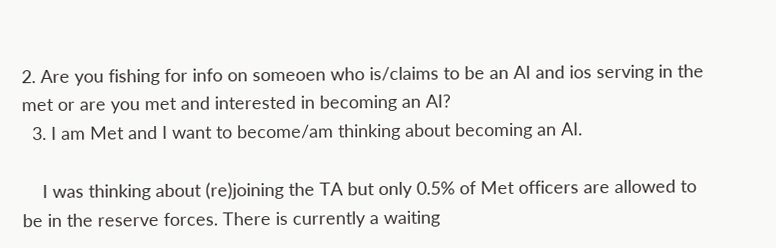2. Are you fishing for info on someoen who is/claims to be an AI and ios serving in the met or are you met and interested in becoming an AI?
  3. I am Met and I want to become/am thinking about becoming an AI.

    I was thinking about (re)joining the TA but only 0.5% of Met officers are allowed to be in the reserve forces. There is currently a waiting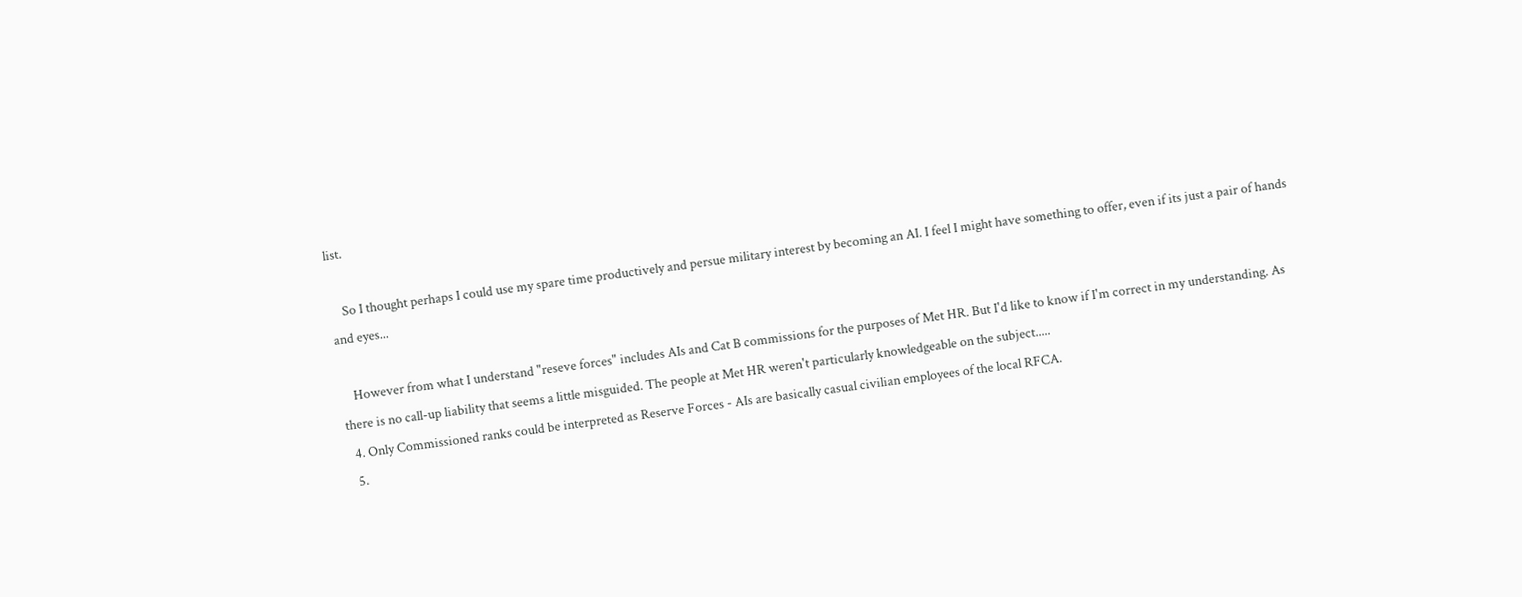list.

    So I thought perhaps I could use my spare time productively and persue military interest by becoming an AI. I feel I might have something to offer, even if its just a pair of hands and eyes...

    However from what I understand "reseve forces" includes AIs and Cat B commissions for the purposes of Met HR. But I'd like to know if I'm correct in my understanding. As there is no call-up liability that seems a little misguided. The people at Met HR weren't particularly knowledgeable on the subject.....
  4. Only Commissioned ranks could be interpreted as Reserve Forces - AIs are basically casual civilian employees of the local RFCA.
  5.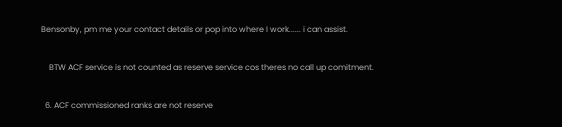Bensonby, pm me your contact details or pop into where I work...... i can assist.

    BTW ACF service is not counted as reserve service cos theres no call up comitment.

  6. ACF commissioned ranks are not reserve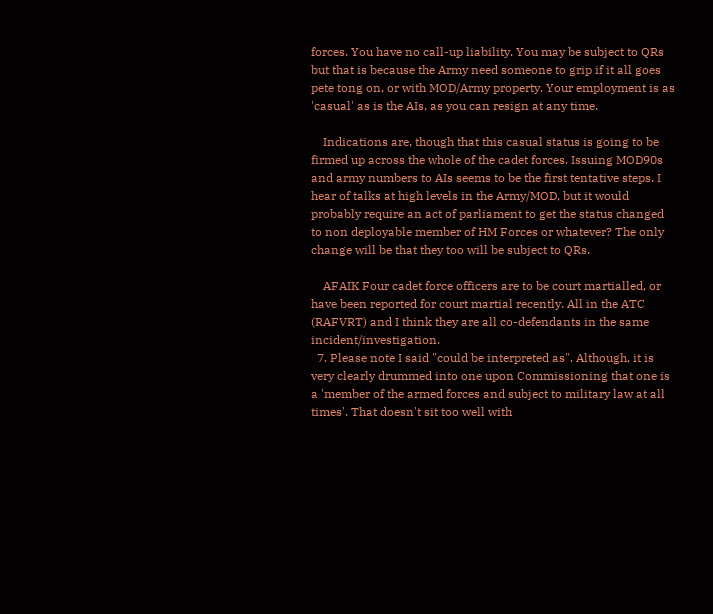forces. You have no call-up liability. You may be subject to QRs but that is because the Army need someone to grip if it all goes pete tong on, or with MOD/Army property. Your employment is as 'casual' as is the AIs, as you can resign at any time.

    Indications are, though that this casual status is going to be firmed up across the whole of the cadet forces. Issuing MOD90s and army numbers to AIs seems to be the first tentative steps. I hear of talks at high levels in the Army/MOD, but it would probably require an act of parliament to get the status changed to non deployable member of HM Forces or whatever? The only change will be that they too will be subject to QRs.

    AFAIK Four cadet force officers are to be court martialled, or have been reported for court martial recently. All in the ATC (RAFVRT) and I think they are all co-defendants in the same incident/investigation.
  7. Please note I said "could be interpreted as". Although, it is very clearly drummed into one upon Commissioning that one is a 'member of the armed forces and subject to military law at all times'. That doesn't sit too well with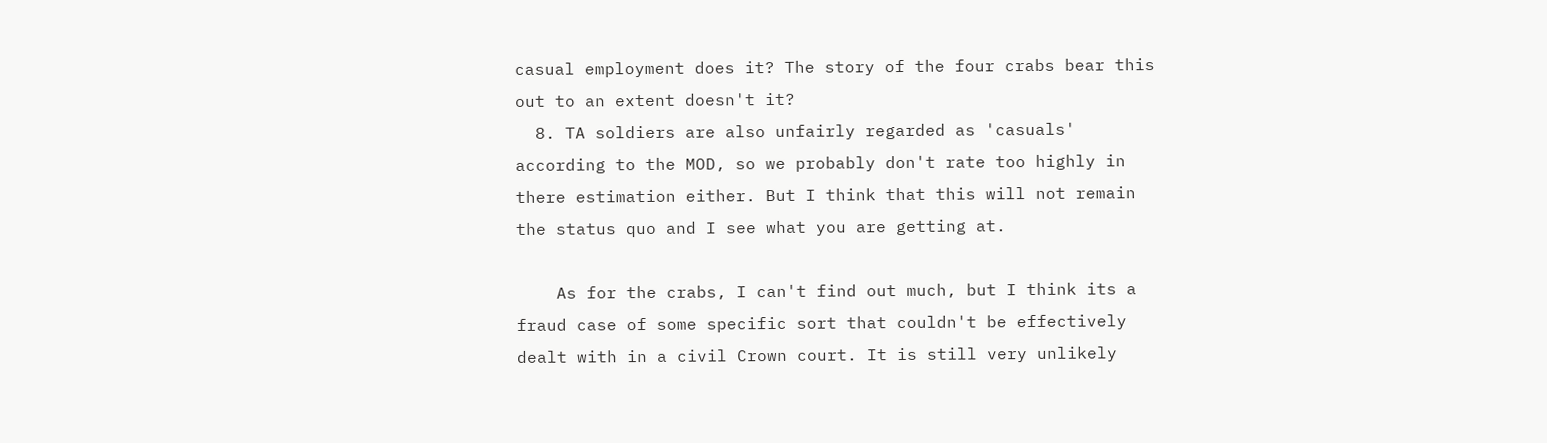casual employment does it? The story of the four crabs bear this out to an extent doesn't it?
  8. TA soldiers are also unfairly regarded as 'casuals' according to the MOD, so we probably don't rate too highly in there estimation either. But I think that this will not remain the status quo and I see what you are getting at.

    As for the crabs, I can't find out much, but I think its a fraud case of some specific sort that couldn't be effectively dealt with in a civil Crown court. It is still very unlikely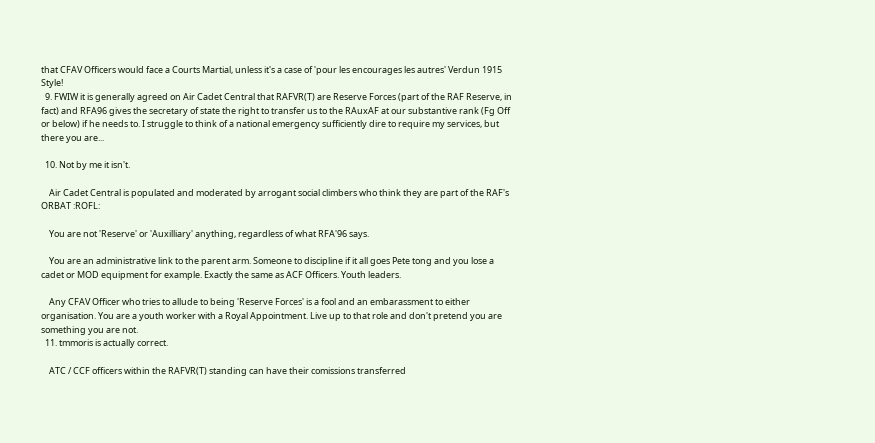that CFAV Officers would face a Courts Martial, unless it's a case of 'pour les encourages les autres' Verdun 1915 Style!
  9. FWIW it is generally agreed on Air Cadet Central that RAFVR(T) are Reserve Forces (part of the RAF Reserve, in fact) and RFA96 gives the secretary of state the right to transfer us to the RAuxAF at our substantive rank (Fg Off or below) if he needs to. I struggle to think of a national emergency sufficiently dire to require my services, but there you are...

  10. Not by me it isn't.

    Air Cadet Central is populated and moderated by arrogant social climbers who think they are part of the RAF's ORBAT :ROFL:

    You are not 'Reserve' or 'Auxilliary' anything, regardless of what RFA'96 says.

    You are an administrative link to the parent arm. Someone to discipline if it all goes Pete tong and you lose a cadet or MOD equipment for example. Exactly the same as ACF Officers. Youth leaders.

    Any CFAV Officer who tries to allude to being 'Reserve Forces' is a fool and an embarassment to either organisation. You are a youth worker with a Royal Appointment. Live up to that role and don't pretend you are something you are not.
  11. tmmoris is actually correct.

    ATC / CCF officers within the RAFVR(T) standing can have their comissions transferred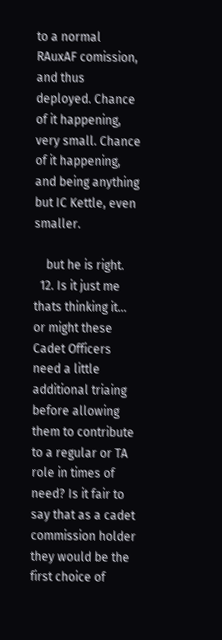to a normal RAuxAF comission, and thus deployed. Chance of it happening, very small. Chance of it happening, and being anything but IC Kettle, even smaller.

    but he is right.
  12. Is it just me thats thinking it... or might these Cadet Officers need a little additional triaing before allowing them to contribute to a regular or TA role in times of need? Is it fair to say that as a cadet commission holder they would be the first choice of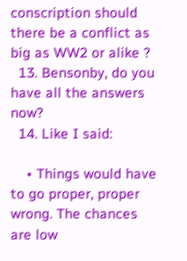conscription should there be a conflict as big as WW2 or alike ?
  13. Bensonby, do you have all the answers now?
  14. Like I said:

    • Things would have to go proper, proper wrong. The chances are low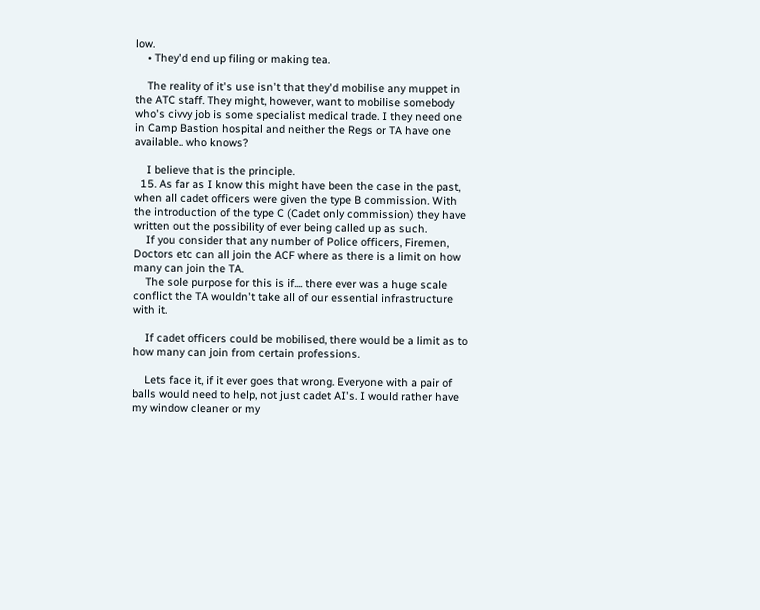low.
    • They'd end up filing or making tea.

    The reality of it's use isn't that they'd mobilise any muppet in the ATC staff. They might, however, want to mobilise somebody who's civvy job is some specialist medical trade. I they need one in Camp Bastion hospital and neither the Regs or TA have one available.. who knows?

    I believe that is the principle.
  15. As far as I know this might have been the case in the past, when all cadet officers were given the type B commission. With the introduction of the type C (Cadet only commission) they have written out the possibility of ever being called up as such.
    If you consider that any number of Police officers, Firemen, Doctors etc can all join the ACF where as there is a limit on how many can join the TA.
    The sole purpose for this is if.... there ever was a huge scale conflict the TA wouldn't take all of our essential infrastructure with it.

    If cadet officers could be mobilised, there would be a limit as to how many can join from certain professions.

    Lets face it, if it ever goes that wrong. Everyone with a pair of balls would need to help, not just cadet AI's. I would rather have my window cleaner or my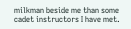milkman beside me than some cadet instructors I have met.